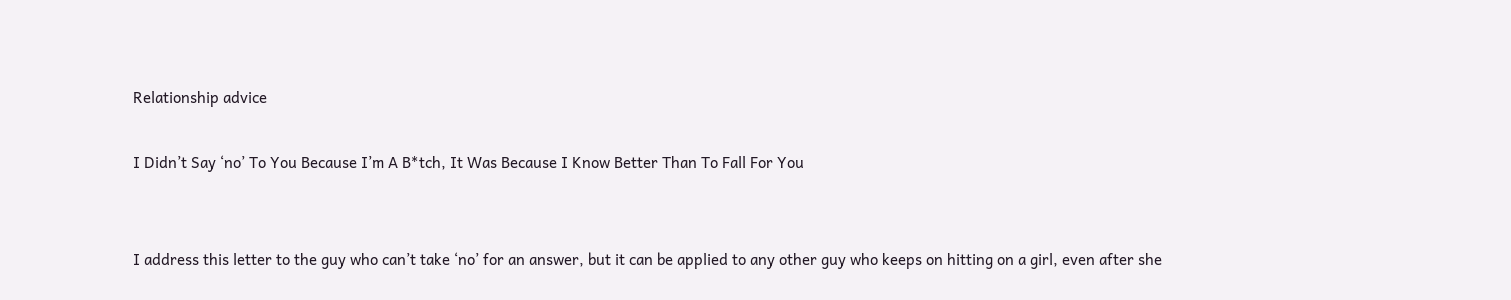Relationship advice

I Didn’t Say ‘no’ To You Because I’m A B*tch, It Was Because I Know Better Than To Fall For You


I address this letter to the guy who can’t take ‘no’ for an answer, but it can be applied to any other guy who keeps on hitting on a girl, even after she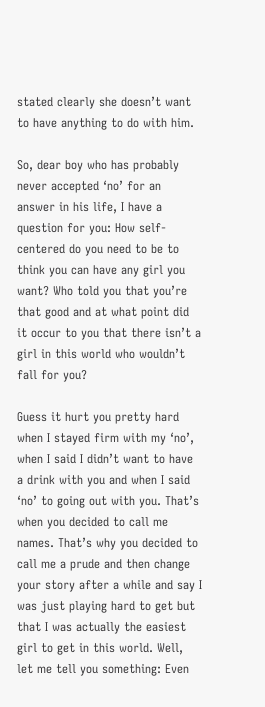stated clearly she doesn’t want to have anything to do with him.

So, dear boy who has probably never accepted ‘no’ for an answer in his life, I have a question for you: How self-centered do you need to be to think you can have any girl you want? Who told you that you’re that good and at what point did it occur to you that there isn’t a girl in this world who wouldn’t fall for you?

Guess it hurt you pretty hard when I stayed firm with my ‘no’, when I said I didn’t want to have a drink with you and when I said ‘no’ to going out with you. That’s when you decided to call me names. That’s why you decided to call me a prude and then change your story after a while and say I was just playing hard to get but that I was actually the easiest girl to get in this world. Well, let me tell you something: Even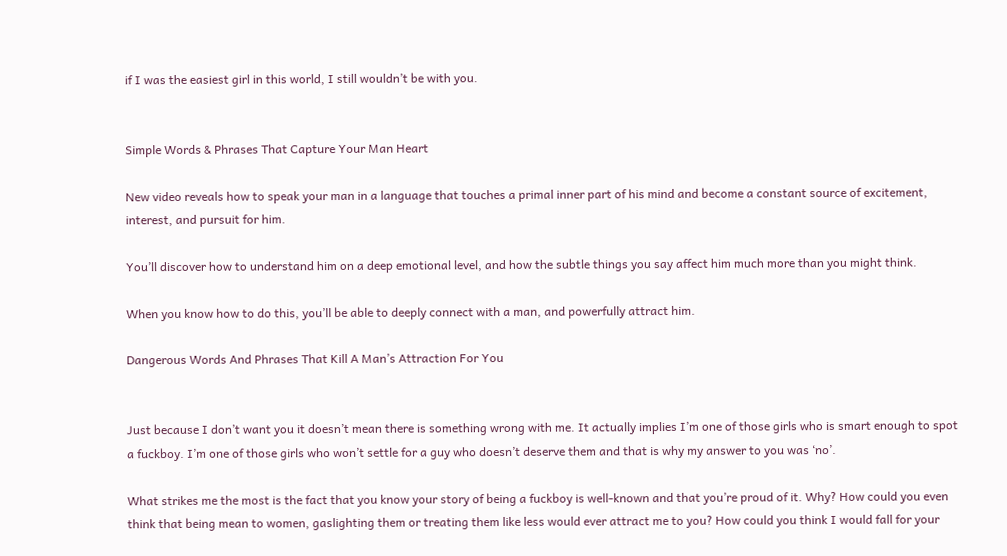if I was the easiest girl in this world, I still wouldn’t be with you.


Simple Words & Phrases That Capture Your Man Heart

New video reveals how to speak your man in a language that touches a primal inner part of his mind and become a constant source of excitement, interest, and pursuit for him.

You’ll discover how to understand him on a deep emotional level, and how the subtle things you say affect him much more than you might think.

When you know how to do this, you’ll be able to deeply connect with a man, and powerfully attract him.

Dangerous Words And Phrases That Kill A Man’s Attraction For You


Just because I don’t want you it doesn’t mean there is something wrong with me. It actually implies I’m one of those girls who is smart enough to spot a fuckboy. I’m one of those girls who won’t settle for a guy who doesn’t deserve them and that is why my answer to you was ‘no’.

What strikes me the most is the fact that you know your story of being a fuckboy is well-known and that you’re proud of it. Why? How could you even think that being mean to women, gaslighting them or treating them like less would ever attract me to you? How could you think I would fall for your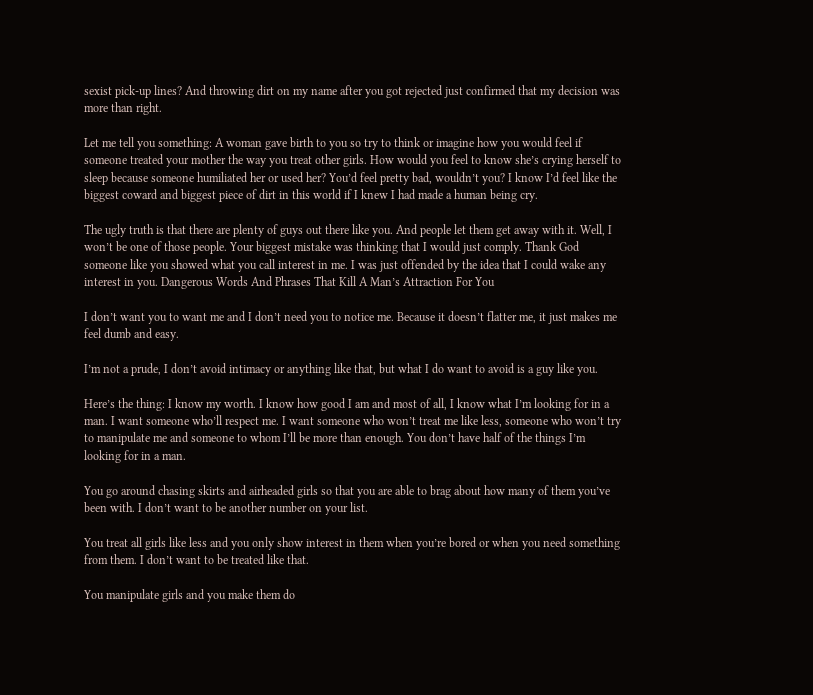sexist pick-up lines? And throwing dirt on my name after you got rejected just confirmed that my decision was more than right.

Let me tell you something: A woman gave birth to you so try to think or imagine how you would feel if someone treated your mother the way you treat other girls. How would you feel to know she’s crying herself to sleep because someone humiliated her or used her? You’d feel pretty bad, wouldn’t you? I know I’d feel like the biggest coward and biggest piece of dirt in this world if I knew I had made a human being cry.

The ugly truth is that there are plenty of guys out there like you. And people let them get away with it. Well, I won’t be one of those people. Your biggest mistake was thinking that I would just comply. Thank God someone like you showed what you call interest in me. I was just offended by the idea that I could wake any interest in you. Dangerous Words And Phrases That Kill A Man’s Attraction For You

I don’t want you to want me and I don’t need you to notice me. Because it doesn’t flatter me, it just makes me feel dumb and easy.

I’m not a prude, I don’t avoid intimacy or anything like that, but what I do want to avoid is a guy like you.

Here’s the thing: I know my worth. I know how good I am and most of all, I know what I’m looking for in a man. I want someone who’ll respect me. I want someone who won’t treat me like less, someone who won’t try to manipulate me and someone to whom I’ll be more than enough. You don’t have half of the things I’m looking for in a man.

You go around chasing skirts and airheaded girls so that you are able to brag about how many of them you’ve been with. I don’t want to be another number on your list.

You treat all girls like less and you only show interest in them when you’re bored or when you need something from them. I don’t want to be treated like that.

You manipulate girls and you make them do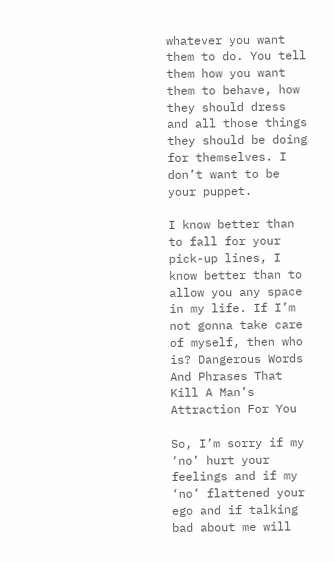whatever you want them to do. You tell them how you want them to behave, how they should dress and all those things they should be doing for themselves. I don’t want to be your puppet.

I know better than to fall for your pick-up lines, I know better than to allow you any space in my life. If I’m not gonna take care of myself, then who is? Dangerous Words And Phrases That Kill A Man’s Attraction For You

So, I’m sorry if my ‘no’ hurt your feelings and if my ‘no’ flattened your ego and if talking bad about me will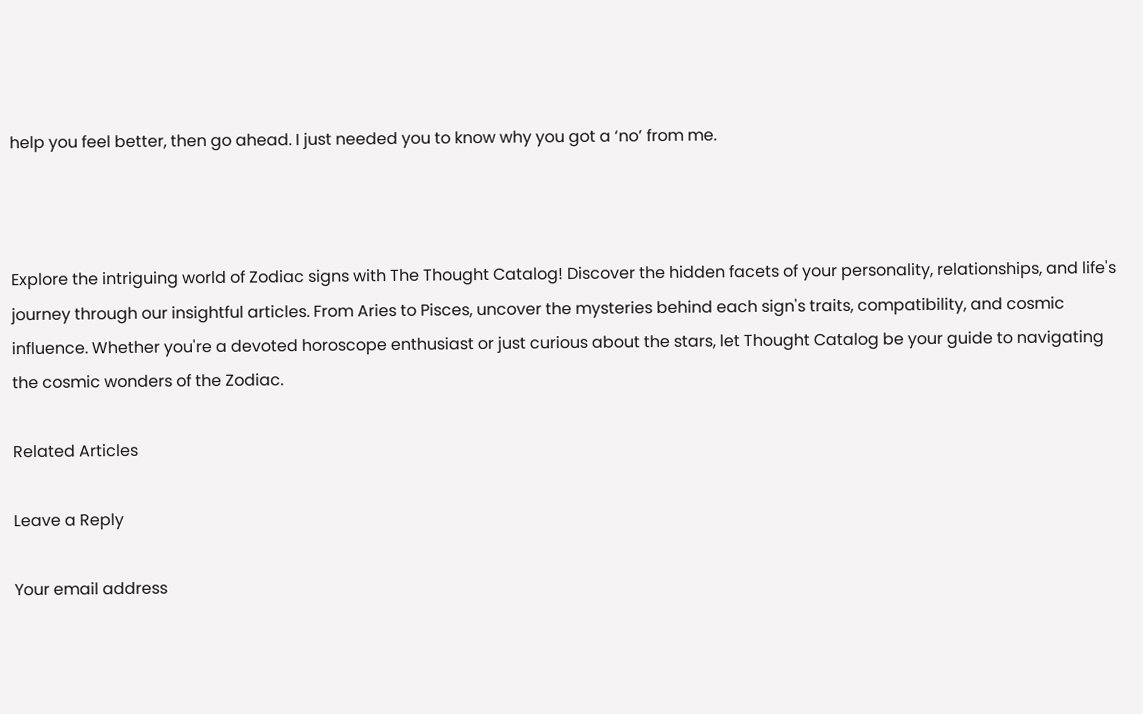help you feel better, then go ahead. I just needed you to know why you got a ‘no’ from me.



Explore the intriguing world of Zodiac signs with The Thought Catalog! Discover the hidden facets of your personality, relationships, and life's journey through our insightful articles. From Aries to Pisces, uncover the mysteries behind each sign's traits, compatibility, and cosmic influence. Whether you're a devoted horoscope enthusiast or just curious about the stars, let Thought Catalog be your guide to navigating the cosmic wonders of the Zodiac.

Related Articles

Leave a Reply

Your email address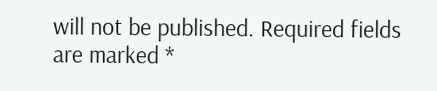will not be published. Required fields are marked *